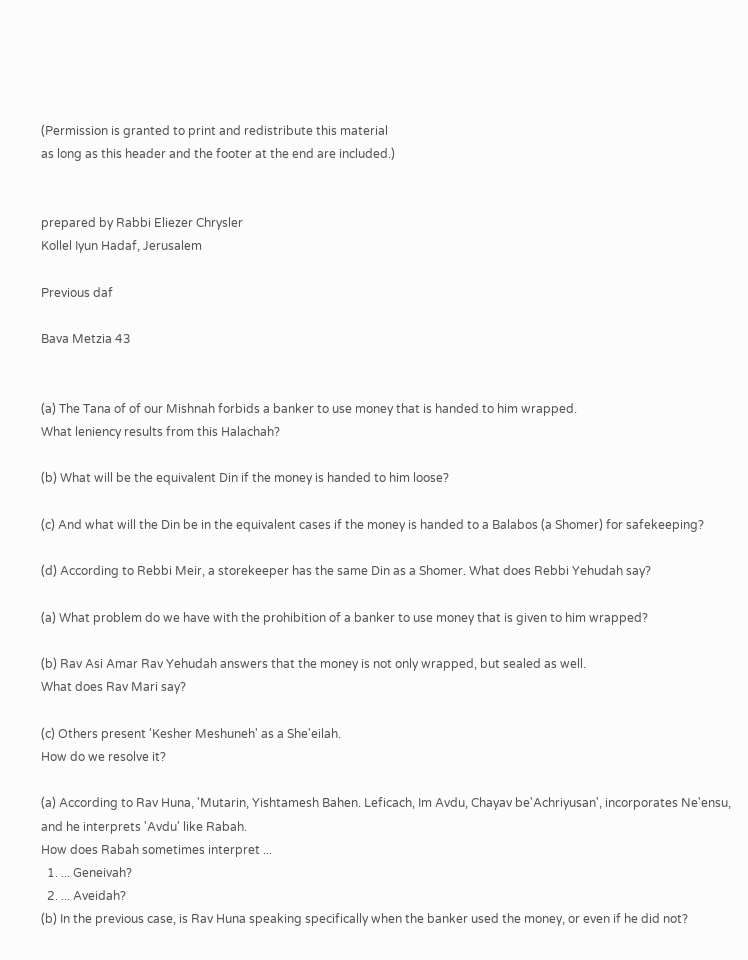(Permission is granted to print and redistribute this material
as long as this header and the footer at the end are included.)


prepared by Rabbi Eliezer Chrysler
Kollel Iyun Hadaf, Jerusalem

Previous daf

Bava Metzia 43


(a) The Tana of of our Mishnah forbids a banker to use money that is handed to him wrapped.
What leniency results from this Halachah?

(b) What will be the equivalent Din if the money is handed to him loose?

(c) And what will the Din be in the equivalent cases if the money is handed to a Balabos (a Shomer) for safekeeping?

(d) According to Rebbi Meir, a storekeeper has the same Din as a Shomer. What does Rebbi Yehudah say?

(a) What problem do we have with the prohibition of a banker to use money that is given to him wrapped?

(b) Rav Asi Amar Rav Yehudah answers that the money is not only wrapped, but sealed as well.
What does Rav Mari say?

(c) Others present 'Kesher Meshuneh' as a She'eilah.
How do we resolve it?

(a) According to Rav Huna, 'Mutarin, Yishtamesh Bahen. Leficach, Im Avdu, Chayav be'Achriyusan', incorporates Ne'ensu, and he interprets 'Avdu' like Rabah.
How does Rabah sometimes interpret ...
  1. ... Geneivah?
  2. ... Aveidah?
(b) In the previous case, is Rav Huna speaking specifically when the banker used the money, or even if he did not?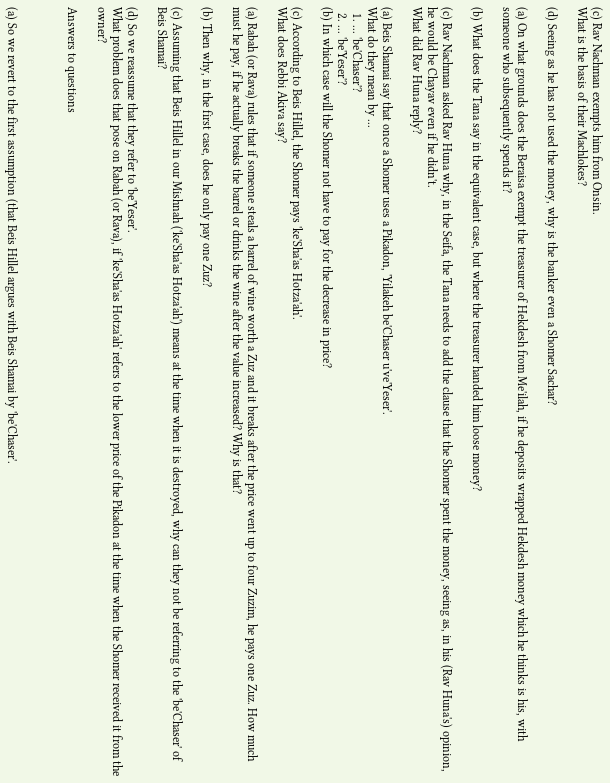(c) Rav Nachman exempts him from Onsin.
What is the basis of their Machlokes?

(d) Seeing as he has not used the money, why is the banker even a Shomer Sachar?

(a) On what grounds does the Beraisa exempt the treasurer of Hekdesh from Me'ilah, if he deposits wrapped Hekdesh money which he thinks is his, with someone who subsequently spends it?

(b) What does the Tana say in the equivalent case, but where the treasurer handed him loose money?

(c) Rav Nachman asked Rav Huna why, in the Seifa, the Tana needs to add the clause that the Shomer spent the money, seeing as, in his (Rav Huna's) opinion, he would be Chayav even if he didn't.
What did Rav Huna reply?

(a) Beis Shamai say that once a Shomer uses a Pikadon, 'Yilakeh be'Chaser u've'Yeser'.
What do they mean by ...
  1. ... 'be'Chaser'?
  2. ... 'be'Yeser'?
(b) In which case will the Shomer not have to pay for the decrease in price?

(c) According to Beis Hillel, the Shomer pays 'ke'Sha'as Hotza'ah'.
What does Rebbi Akiva say?

(a) Rabah (or Rava) rules that if someone steals a barrel of wine worth a Zuz and it breaks after the price went up to four Zuzim, he pays one Zuz. How much must he pay, if he actually breaks the barrel or drinks the wine after the value increased? Why is that?

(b) Then why, in the first case, does he only pay one Zuz?

(c) Assuming that Beis Hillel in our Mishnah ('ke'Sha'as Hotza'ah') means at the time when it is destroyed, why can they not be referring to the 'be'Chaser' of Beis Shamai?

(d) So we reassume that they refer to 'be'Yeser'.
What problem does that pose on Rabah (or Rava), if 'ke'Sha'as Hotza'ah' refers to the lower price of the Pikadon at the time when the Shomer received it from the owner?

Answers to questions



(a) So we revert to the first assumption (that Beis Hillel argues with Beis Shamai by 'be'Chaser'.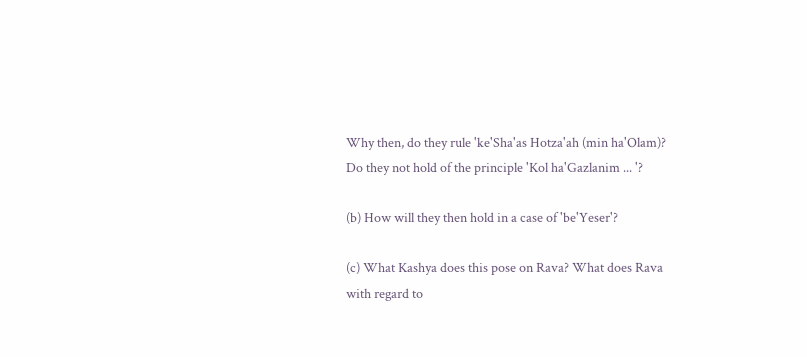Why then, do they rule 'ke'Sha'as Hotza'ah (min ha'Olam)? Do they not hold of the principle 'Kol ha'Gazlanim ... '?

(b) How will they then hold in a case of 'be'Yeser'?

(c) What Kashya does this pose on Rava? What does Rava with regard to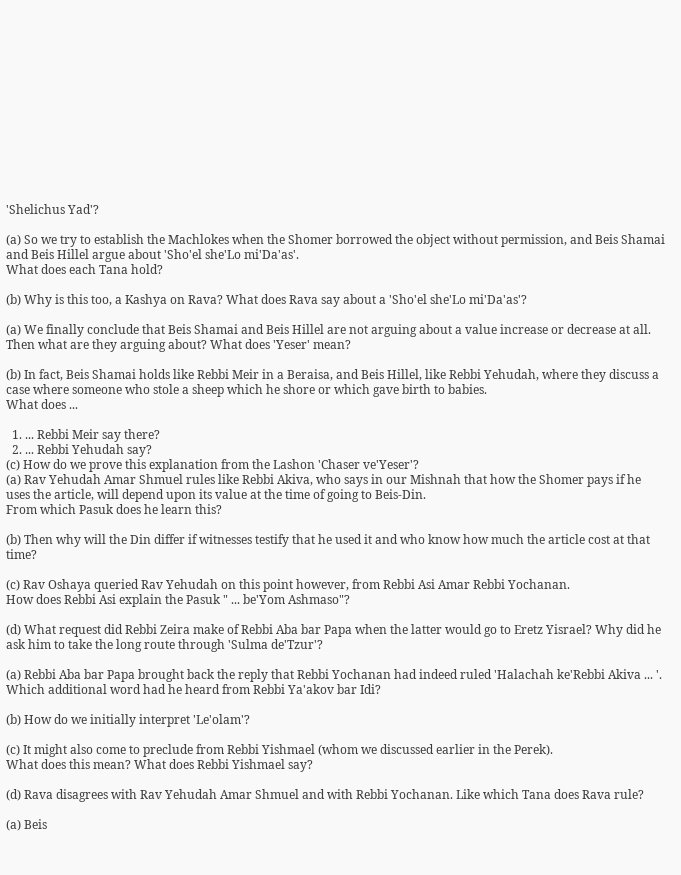'Shelichus Yad'?

(a) So we try to establish the Machlokes when the Shomer borrowed the object without permission, and Beis Shamai and Beis Hillel argue about 'Sho'el she'Lo mi'Da'as'.
What does each Tana hold?

(b) Why is this too, a Kashya on Rava? What does Rava say about a 'Sho'el she'Lo mi'Da'as'?

(a) We finally conclude that Beis Shamai and Beis Hillel are not arguing about a value increase or decrease at all.
Then what are they arguing about? What does 'Yeser' mean?

(b) In fact, Beis Shamai holds like Rebbi Meir in a Beraisa, and Beis Hillel, like Rebbi Yehudah, where they discuss a case where someone who stole a sheep which he shore or which gave birth to babies.
What does ...

  1. ... Rebbi Meir say there?
  2. ... Rebbi Yehudah say?
(c) How do we prove this explanation from the Lashon 'Chaser ve'Yeser'?
(a) Rav Yehudah Amar Shmuel rules like Rebbi Akiva, who says in our Mishnah that how the Shomer pays if he uses the article, will depend upon its value at the time of going to Beis-Din.
From which Pasuk does he learn this?

(b) Then why will the Din differ if witnesses testify that he used it and who know how much the article cost at that time?

(c) Rav Oshaya queried Rav Yehudah on this point however, from Rebbi Asi Amar Rebbi Yochanan.
How does Rebbi Asi explain the Pasuk " ... be'Yom Ashmaso"?

(d) What request did Rebbi Zeira make of Rebbi Aba bar Papa when the latter would go to Eretz Yisrael? Why did he ask him to take the long route through 'Sulma de'Tzur'?

(a) Rebbi Aba bar Papa brought back the reply that Rebbi Yochanan had indeed ruled 'Halachah ke'Rebbi Akiva ... '.
Which additional word had he heard from Rebbi Ya'akov bar Idi?

(b) How do we initially interpret 'Le'olam'?

(c) It might also come to preclude from Rebbi Yishmael (whom we discussed earlier in the Perek).
What does this mean? What does Rebbi Yishmael say?

(d) Rava disagrees with Rav Yehudah Amar Shmuel and with Rebbi Yochanan. Like which Tana does Rava rule?

(a) Beis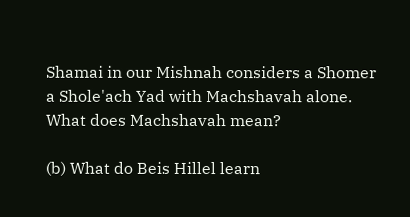Shamai in our Mishnah considers a Shomer a Shole'ach Yad with Machshavah alone.
What does Machshavah mean?

(b) What do Beis Hillel learn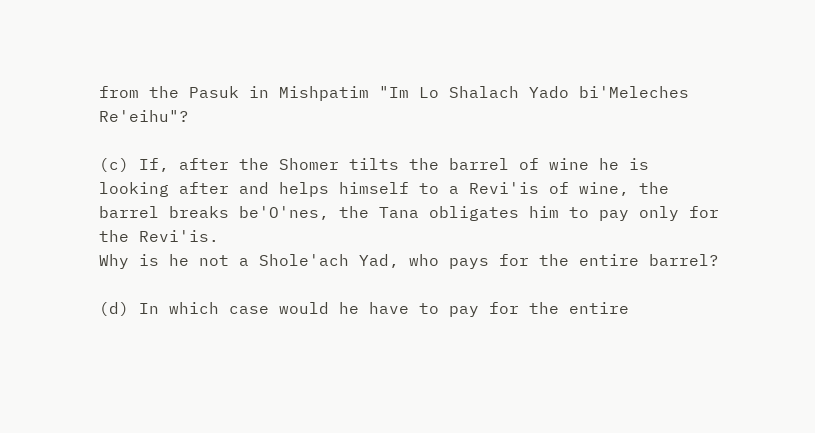from the Pasuk in Mishpatim "Im Lo Shalach Yado bi'Meleches Re'eihu"?

(c) If, after the Shomer tilts the barrel of wine he is looking after and helps himself to a Revi'is of wine, the barrel breaks be'O'nes, the Tana obligates him to pay only for the Revi'is.
Why is he not a Shole'ach Yad, who pays for the entire barrel?

(d) In which case would he have to pay for the entire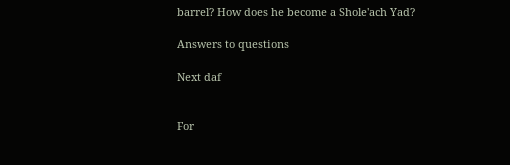barrel? How does he become a Shole'ach Yad?

Answers to questions

Next daf


For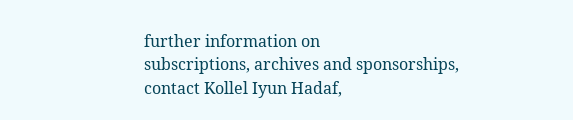further information on
subscriptions, archives and sponsorships,
contact Kollel Iyun Hadaf,